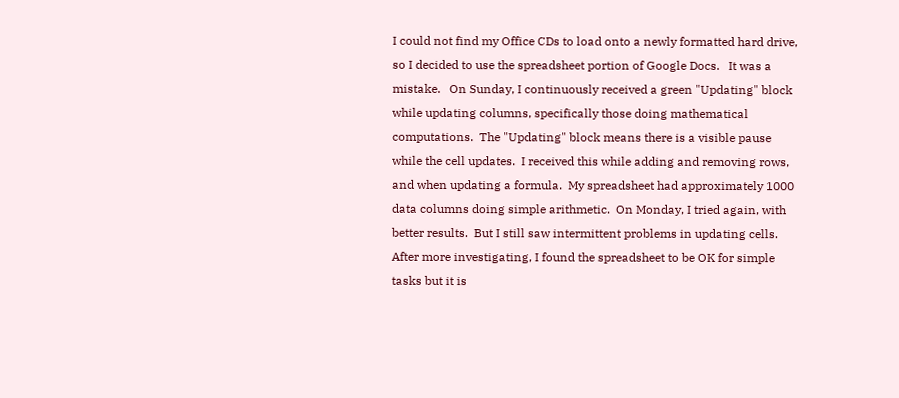I could not find my Office CDs to load onto a newly formatted hard drive, so I decided to use the spreadsheet portion of Google Docs.   It was a mistake.   On Sunday, I continuously received a green "Updating" block while updating columns, specifically those doing mathematical computations.  The "Updating" block means there is a visible pause while the cell updates.  I received this while adding and removing rows, and when updating a formula.  My spreadsheet had approximately 1000 data columns doing simple arithmetic.  On Monday, I tried again, with better results.  But I still saw intermittent problems in updating cells.   After more investigating, I found the spreadsheet to be OK for simple tasks but it is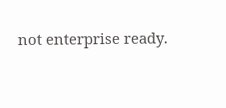not enterprise ready.